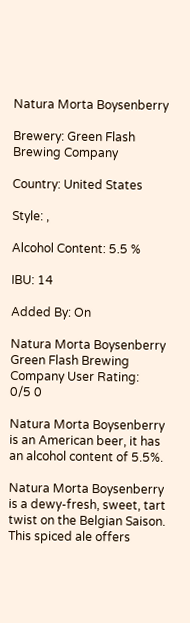Natura Morta Boysenberry

Brewery: Green Flash Brewing Company

Country: United States

Style: ,

Alcohol Content: 5.5 %

IBU: 14

Added By: On

Natura Morta Boysenberry Green Flash Brewing Company User Rating:
0/5 0

Natura Morta Boysenberry is an American beer, it has an alcohol content of 5.5%.

Natura Morta Boysenberry is a dewy-fresh, sweet, tart twist on the Belgian Saison. This spiced ale offers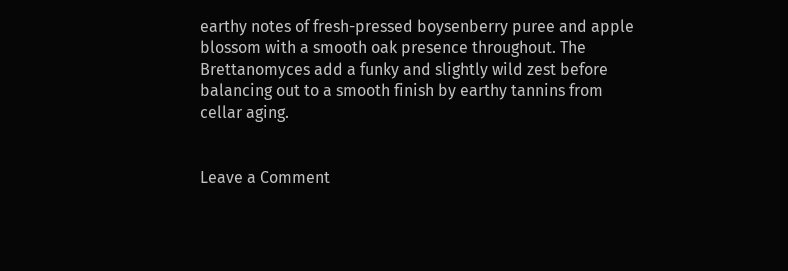earthy notes of fresh-pressed boysenberry puree and apple blossom with a smooth oak presence throughout. The Brettanomyces add a funky and slightly wild zest before balancing out to a smooth finish by earthy tannins from cellar aging.


Leave a Comment